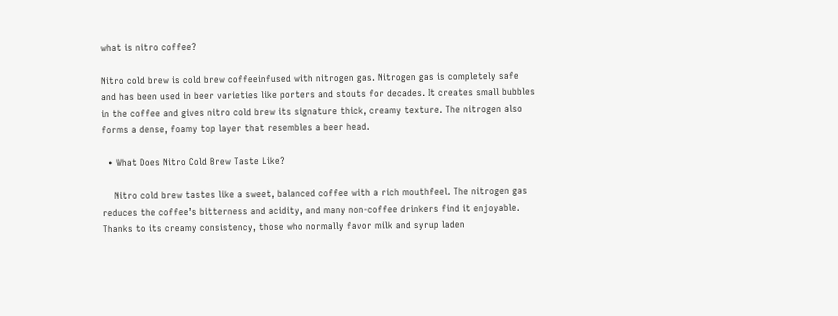what is nitro coffee?

Nitro cold brew is cold brew coffeeinfused with nitrogen gas. Nitrogen gas is completely safe and has been used in beer varieties like porters and stouts for decades. It creates small bubbles in the coffee and gives nitro cold brew its signature thick, creamy texture. The nitrogen also forms a dense, foamy top layer that resembles a beer head.

  • What Does Nitro Cold Brew Taste Like?

    Nitro cold brew tastes like a sweet, balanced coffee with a rich mouthfeel. The nitrogen gas reduces the coffee’s bitterness and acidity, and many non-coffee drinkers find it enjoyable. Thanks to its creamy consistency, those who normally favor milk and syrup laden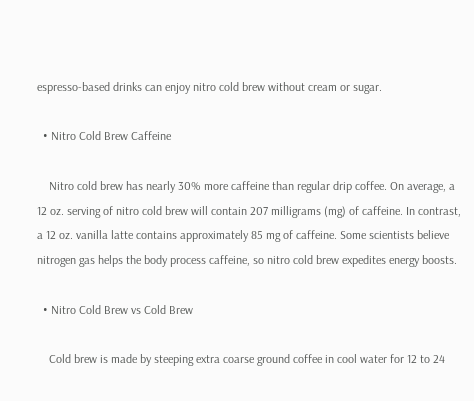espresso-based drinks can enjoy nitro cold brew without cream or sugar.

  • Nitro Cold Brew Caffeine

    Nitro cold brew has nearly 30% more caffeine than regular drip coffee. On average, a 12 oz. serving of nitro cold brew will contain 207 milligrams (mg) of caffeine. In contrast, a 12 oz. vanilla latte contains approximately 85 mg of caffeine. Some scientists believe nitrogen gas helps the body process caffeine, so nitro cold brew expedites energy boosts.

  • Nitro Cold Brew vs Cold Brew

    Cold brew is made by steeping extra coarse ground coffee in cool water for 12 to 24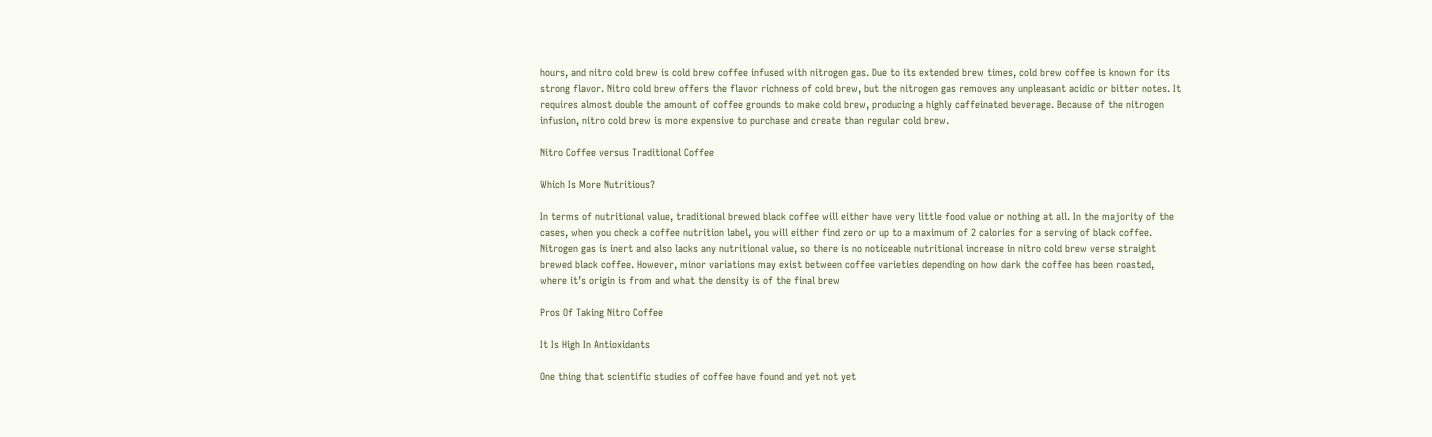hours, and nitro cold brew is cold brew coffee infused with nitrogen gas. Due to its extended brew times, cold brew coffee is known for its strong flavor. Nitro cold brew offers the flavor richness of cold brew, but the nitrogen gas removes any unpleasant acidic or bitter notes. It requires almost double the amount of coffee grounds to make cold brew, producing a highly caffeinated beverage. Because of the nitrogen infusion, nitro cold brew is more expensive to purchase and create than regular cold brew.

Nitro Coffee versus Traditional Coffee

Which Is More Nutritious?

In terms of nutritional value, traditional brewed black coffee will either have very little food value or nothing at all. In the majority of the cases, when you check a coffee nutrition label, you will either find zero or up to a maximum of 2 calories for a serving of black coffee. Nitrogen gas is inert and also lacks any nutritional value, so there is no noticeable nutritional increase in nitro cold brew verse straight brewed black coffee. However, minor variations may exist between coffee varieties depending on how dark the coffee has been roasted, where it’s origin is from and what the density is of the final brew

Pros Of Taking Nitro Coffee

It Is High In Antioxidants

One thing that scientific studies of coffee have found and yet not yet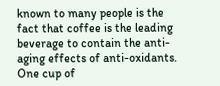known to many people is the fact that coffee is the leading beverage to contain the anti-aging effects of anti-oxidants. One cup of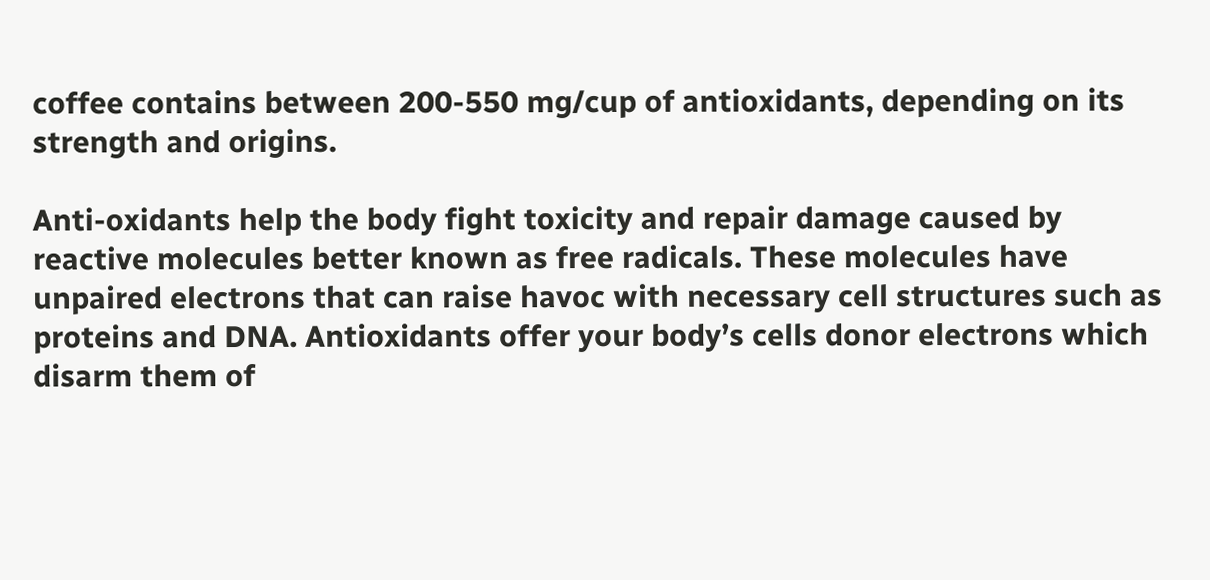coffee contains between 200-550 mg/cup of antioxidants, depending on its strength and origins.

Anti-oxidants help the body fight toxicity and repair damage caused by reactive molecules better known as free radicals. These molecules have unpaired electrons that can raise havoc with necessary cell structures such as proteins and DNA. Antioxidants offer your body’s cells donor electrons which disarm them of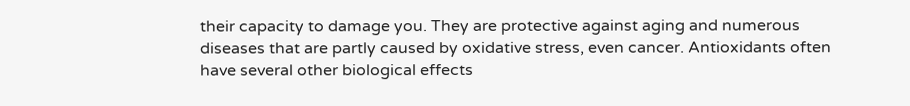their capacity to damage you. They are protective against aging and numerous diseases that are partly caused by oxidative stress, even cancer. Antioxidants often have several other biological effects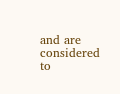and are considered to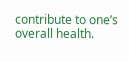contribute to one’s overall health.